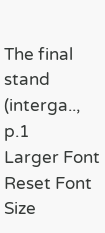The final stand (interga.., p.1
Larger Font   Reset Font Size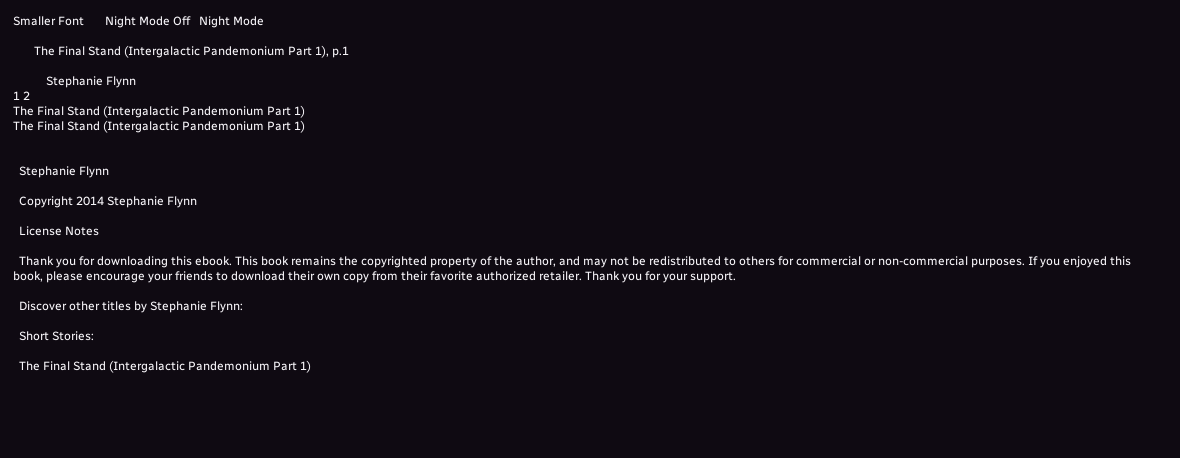Smaller Font       Night Mode Off   Night Mode

       The Final Stand (Intergalactic Pandemonium Part 1), p.1

           Stephanie Flynn
1 2
The Final Stand (Intergalactic Pandemonium Part 1)
The Final Stand (Intergalactic Pandemonium Part 1)


  Stephanie Flynn

  Copyright 2014 Stephanie Flynn

  License Notes

  Thank you for downloading this ebook. This book remains the copyrighted property of the author, and may not be redistributed to others for commercial or non-commercial purposes. If you enjoyed this book, please encourage your friends to download their own copy from their favorite authorized retailer. Thank you for your support.

  Discover other titles by Stephanie Flynn:

  Short Stories:

  The Final Stand (Intergalactic Pandemonium Part 1)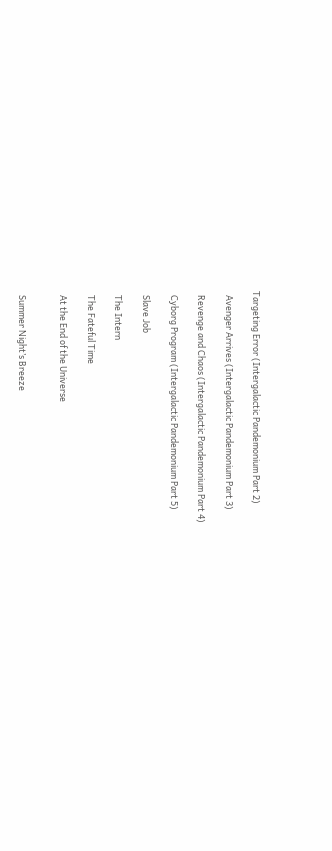Targeting Error (Intergalactic Pandemonium Part 2)

  Avenger Arrives (Intergalactic Pandemonium Part 3)

  Revenge and Chaos (Intergalactic Pandemonium Part 4)

  Cyborg Program (Intergalactic Pandemonium Part 5)

  Slave Job

  The Intern

  The Fateful Time

  At the End of the Universe


  Summer Night’s Breeze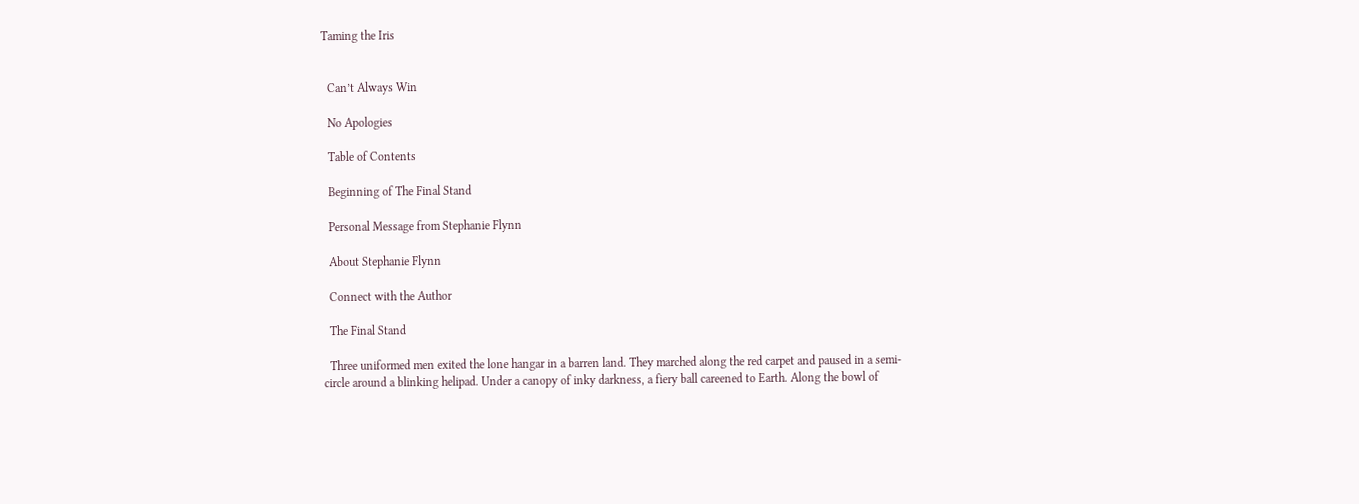Taming the Iris


  Can’t Always Win

  No Apologies

  Table of Contents

  Beginning of The Final Stand

  Personal Message from Stephanie Flynn

  About Stephanie Flynn

  Connect with the Author

  The Final Stand

  Three uniformed men exited the lone hangar in a barren land. They marched along the red carpet and paused in a semi-circle around a blinking helipad. Under a canopy of inky darkness, a fiery ball careened to Earth. Along the bowl of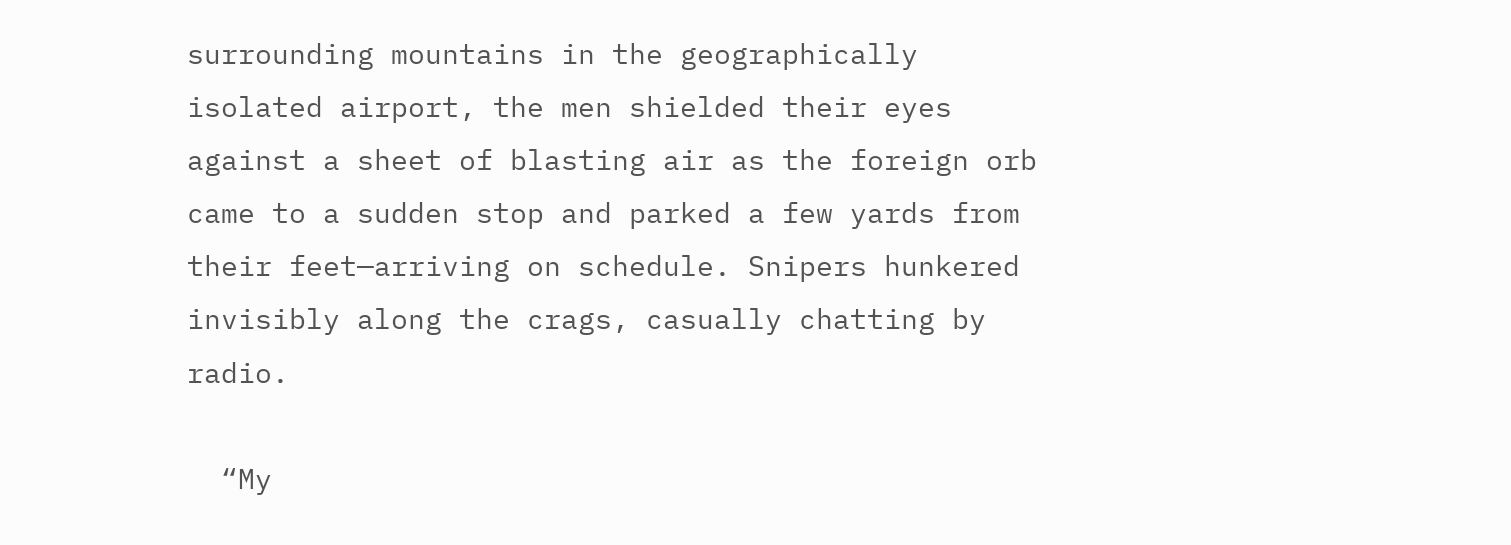surrounding mountains in the geographically isolated airport, the men shielded their eyes against a sheet of blasting air as the foreign orb came to a sudden stop and parked a few yards from their feet—arriving on schedule. Snipers hunkered invisibly along the crags, casually chatting by radio.

  “My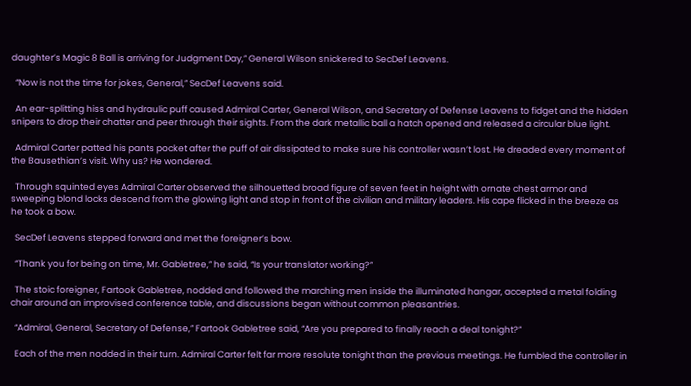daughter’s Magic 8 Ball is arriving for Judgment Day,” General Wilson snickered to SecDef Leavens.

  “Now is not the time for jokes, General,” SecDef Leavens said.

  An ear-splitting hiss and hydraulic puff caused Admiral Carter, General Wilson, and Secretary of Defense Leavens to fidget and the hidden snipers to drop their chatter and peer through their sights. From the dark metallic ball a hatch opened and released a circular blue light.

  Admiral Carter patted his pants pocket after the puff of air dissipated to make sure his controller wasn’t lost. He dreaded every moment of the Bausethian’s visit. Why us? He wondered.

  Through squinted eyes Admiral Carter observed the silhouetted broad figure of seven feet in height with ornate chest armor and sweeping blond locks descend from the glowing light and stop in front of the civilian and military leaders. His cape flicked in the breeze as he took a bow.

  SecDef Leavens stepped forward and met the foreigner’s bow.

  “Thank you for being on time, Mr. Gabletree,” he said, “Is your translator working?”

  The stoic foreigner, Fartook Gabletree, nodded and followed the marching men inside the illuminated hangar, accepted a metal folding chair around an improvised conference table, and discussions began without common pleasantries.

  “Admiral, General, Secretary of Defense,” Fartook Gabletree said, “Are you prepared to finally reach a deal tonight?”

  Each of the men nodded in their turn. Admiral Carter felt far more resolute tonight than the previous meetings. He fumbled the controller in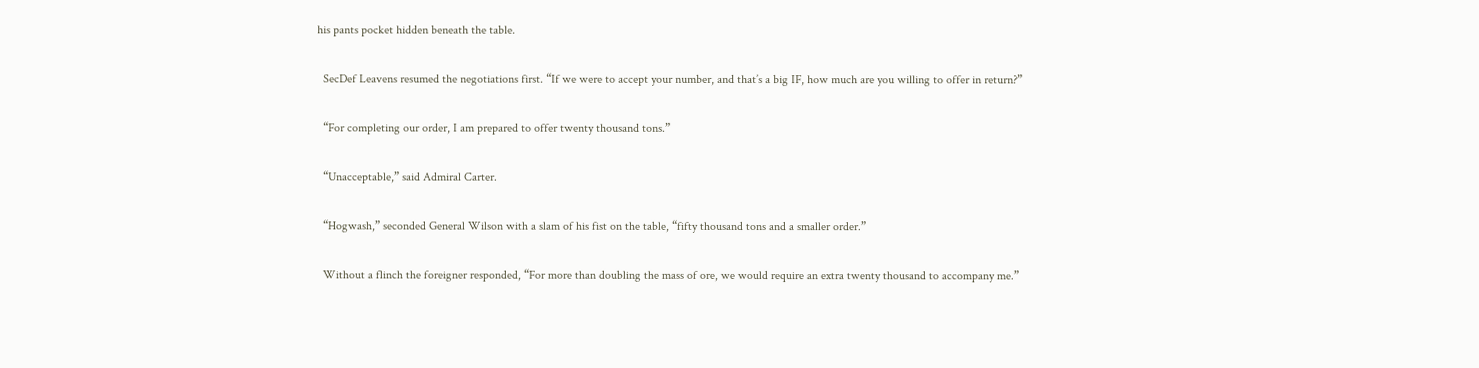his pants pocket hidden beneath the table.

  SecDef Leavens resumed the negotiations first. “If we were to accept your number, and that’s a big IF, how much are you willing to offer in return?”

  “For completing our order, I am prepared to offer twenty thousand tons.”

  “Unacceptable,” said Admiral Carter.

  “Hogwash,” seconded General Wilson with a slam of his fist on the table, “fifty thousand tons and a smaller order.”

  Without a flinch the foreigner responded, “For more than doubling the mass of ore, we would require an extra twenty thousand to accompany me.”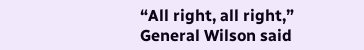“All right, all right,” General Wilson said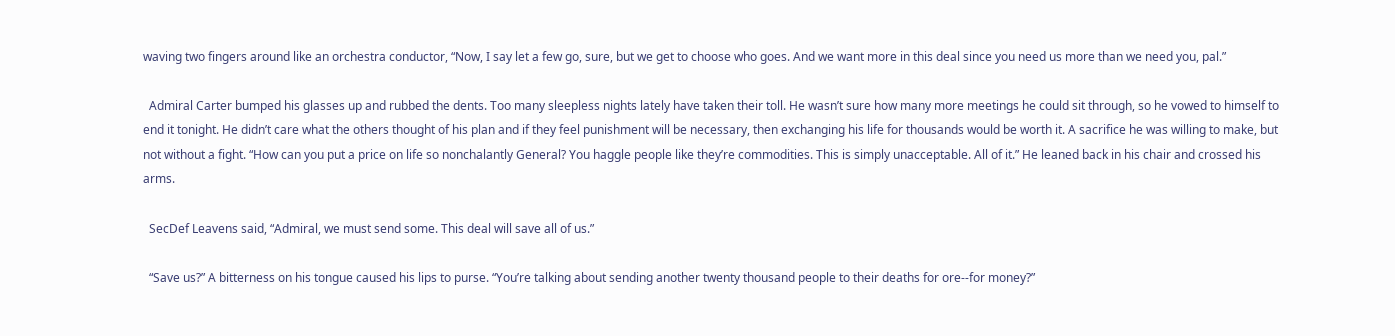waving two fingers around like an orchestra conductor, “Now, I say let a few go, sure, but we get to choose who goes. And we want more in this deal since you need us more than we need you, pal.”

  Admiral Carter bumped his glasses up and rubbed the dents. Too many sleepless nights lately have taken their toll. He wasn’t sure how many more meetings he could sit through, so he vowed to himself to end it tonight. He didn’t care what the others thought of his plan and if they feel punishment will be necessary, then exchanging his life for thousands would be worth it. A sacrifice he was willing to make, but not without a fight. “How can you put a price on life so nonchalantly General? You haggle people like they’re commodities. This is simply unacceptable. All of it.” He leaned back in his chair and crossed his arms.

  SecDef Leavens said, “Admiral, we must send some. This deal will save all of us.”

  “Save us?” A bitterness on his tongue caused his lips to purse. “You’re talking about sending another twenty thousand people to their deaths for ore--for money?”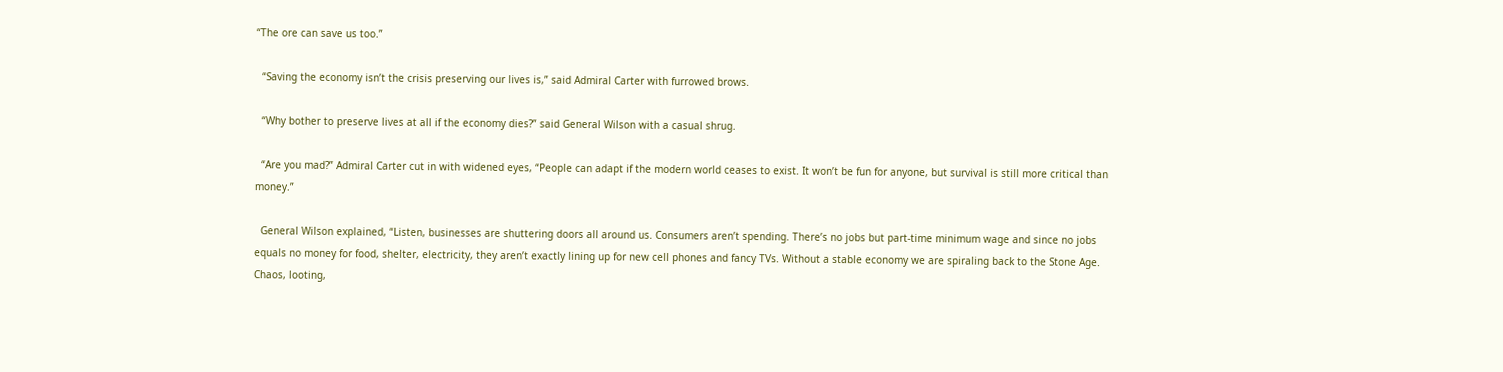“The ore can save us too.”

  “Saving the economy isn’t the crisis preserving our lives is,” said Admiral Carter with furrowed brows.

  “Why bother to preserve lives at all if the economy dies?” said General Wilson with a casual shrug.

  “Are you mad?” Admiral Carter cut in with widened eyes, “People can adapt if the modern world ceases to exist. It won’t be fun for anyone, but survival is still more critical than money.”

  General Wilson explained, “Listen, businesses are shuttering doors all around us. Consumers aren’t spending. There’s no jobs but part-time minimum wage and since no jobs equals no money for food, shelter, electricity, they aren’t exactly lining up for new cell phones and fancy TVs. Without a stable economy we are spiraling back to the Stone Age. Chaos, looting,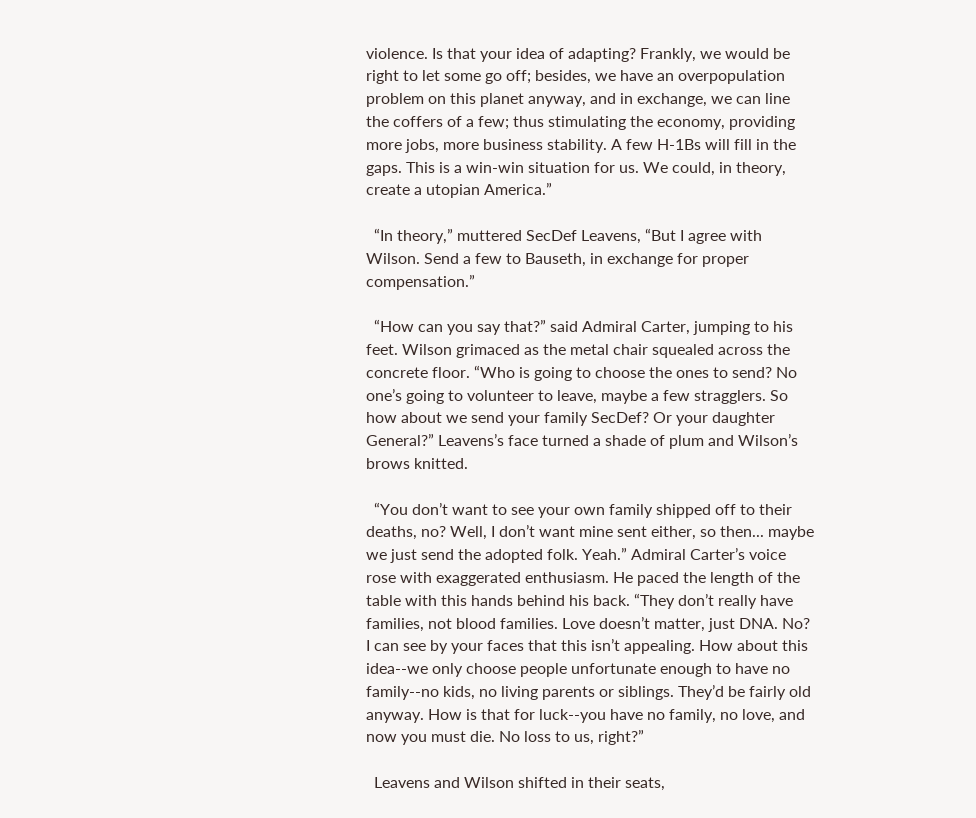violence. Is that your idea of adapting? Frankly, we would be right to let some go off; besides, we have an overpopulation problem on this planet anyway, and in exchange, we can line the coffers of a few; thus stimulating the economy, providing more jobs, more business stability. A few H-1Bs will fill in the gaps. This is a win-win situation for us. We could, in theory, create a utopian America.”

  “In theory,” muttered SecDef Leavens, “But I agree with Wilson. Send a few to Bauseth, in exchange for proper compensation.”

  “How can you say that?” said Admiral Carter, jumping to his feet. Wilson grimaced as the metal chair squealed across the concrete floor. “Who is going to choose the ones to send? No one’s going to volunteer to leave, maybe a few stragglers. So how about we send your family SecDef? Or your daughter General?” Leavens’s face turned a shade of plum and Wilson’s brows knitted.

  “You don’t want to see your own family shipped off to their deaths, no? Well, I don’t want mine sent either, so then... maybe we just send the adopted folk. Yeah.” Admiral Carter’s voice rose with exaggerated enthusiasm. He paced the length of the table with this hands behind his back. “They don’t really have families, not blood families. Love doesn’t matter, just DNA. No? I can see by your faces that this isn’t appealing. How about this idea--we only choose people unfortunate enough to have no family--no kids, no living parents or siblings. They’d be fairly old anyway. How is that for luck--you have no family, no love, and now you must die. No loss to us, right?”

  Leavens and Wilson shifted in their seats,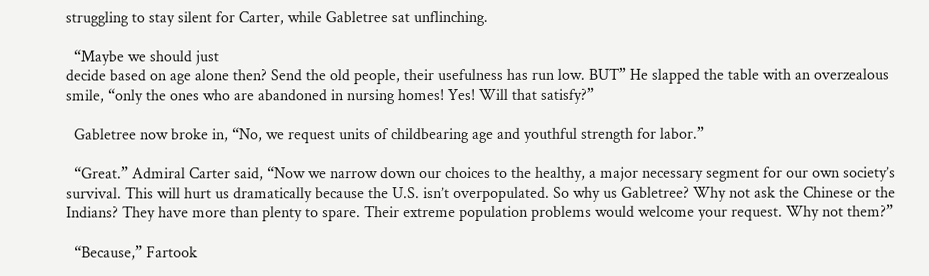struggling to stay silent for Carter, while Gabletree sat unflinching.

  “Maybe we should just
decide based on age alone then? Send the old people, their usefulness has run low. BUT” He slapped the table with an overzealous smile, “only the ones who are abandoned in nursing homes! Yes! Will that satisfy?”

  Gabletree now broke in, “No, we request units of childbearing age and youthful strength for labor.”

  “Great.” Admiral Carter said, “Now we narrow down our choices to the healthy, a major necessary segment for our own society’s survival. This will hurt us dramatically because the U.S. isn’t overpopulated. So why us Gabletree? Why not ask the Chinese or the Indians? They have more than plenty to spare. Their extreme population problems would welcome your request. Why not them?”

  “Because,” Fartook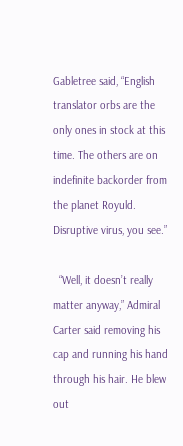Gabletree said, “English translator orbs are the only ones in stock at this time. The others are on indefinite backorder from the planet Royuld. Disruptive virus, you see.”

  “Well, it doesn’t really matter anyway,” Admiral Carter said removing his cap and running his hand through his hair. He blew out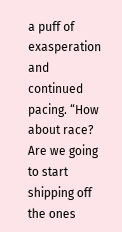a puff of exasperation and continued pacing. “How about race? Are we going to start shipping off the ones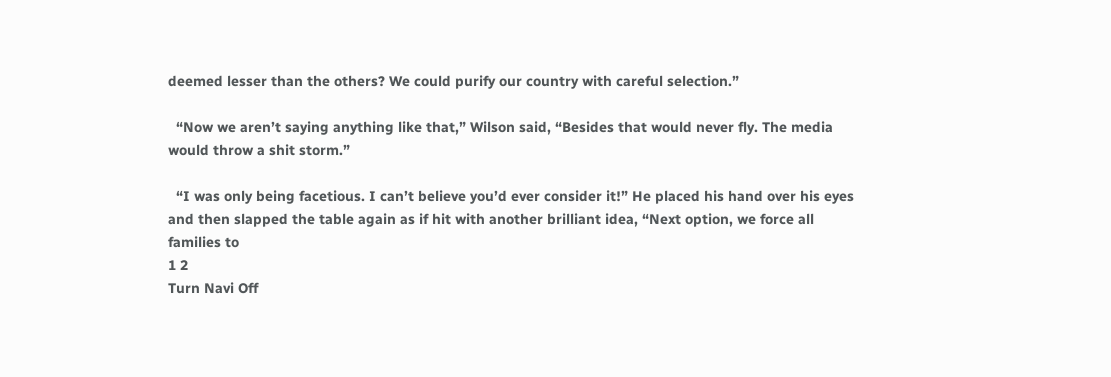deemed lesser than the others? We could purify our country with careful selection.”

  “Now we aren’t saying anything like that,” Wilson said, “Besides that would never fly. The media would throw a shit storm.”

  “I was only being facetious. I can’t believe you’d ever consider it!” He placed his hand over his eyes and then slapped the table again as if hit with another brilliant idea, “Next option, we force all families to
1 2
Turn Navi Off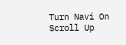Turn Navi On
Scroll Up